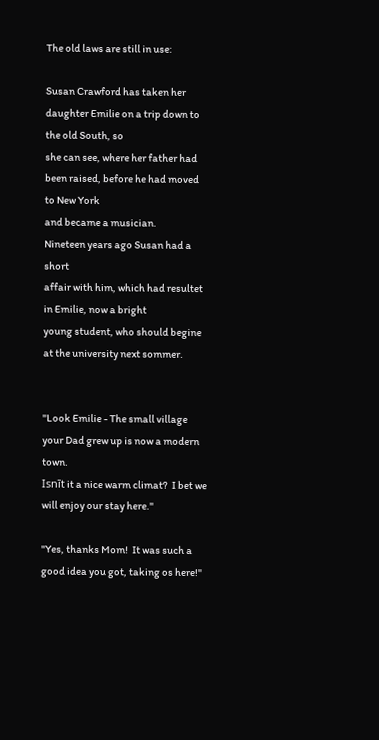The old laws are still in use:

Susan Crawford has taken her daughter Emilie on a trip down to the old South, so
she can see, where her father had been raised, before he had moved to New York
and became a musician.
Nineteen years ago Susan had a short
affair with him, which had resultet in Emilie, now a bright
young student, who should begine at the university next sommer.


"Look Emilie - The small village your Dad grew up is now a modern town.
Isnīt it a nice warm climat?  I bet we will enjoy our stay here."

"Yes, thanks Mom!  It was such a good idea you got, taking os here!"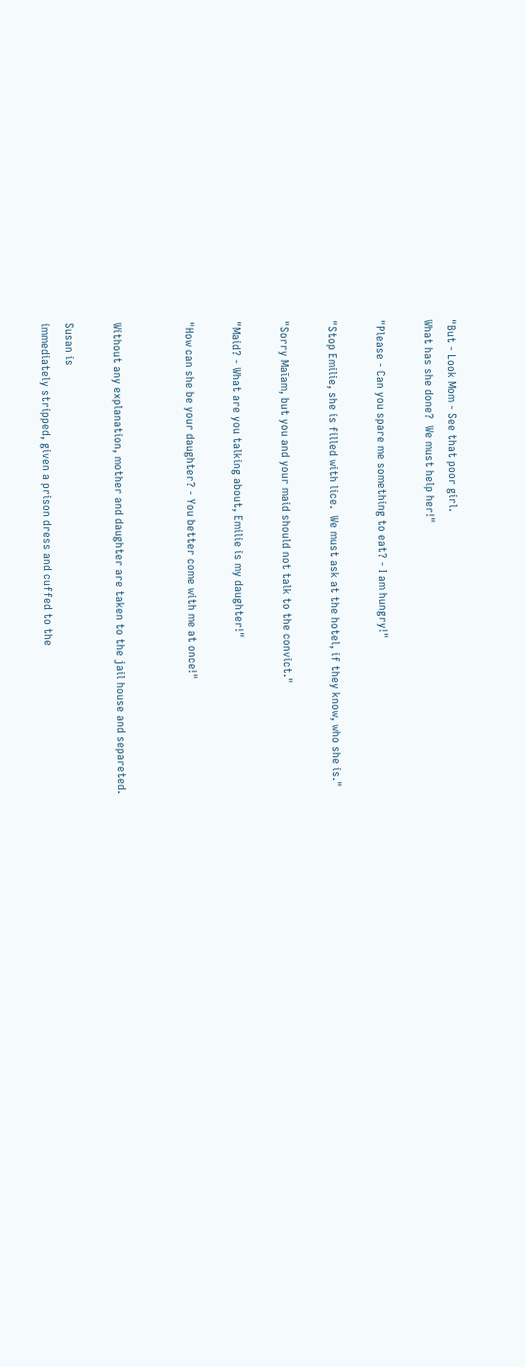"But - Look Mom - See that poor girl.
What has she done?  We must help her!"

"Please - Can you spare me something to eat? - I am hungry!"

"Stop Emilie, she is filled with lice.  We must ask at the hotel, if they know, who she is."

"Sorry Maīam, but you and your maid should not talk to the convict."

"Maid? - What are you talking about, Emilie is my daughter!"

"How can she be your daughter? - You better come with me at once!"


Without any explanation, mother and daughter are taken to the jail house and separeted.

Susan is
immediately stripped, given a prison dress and cuffed to the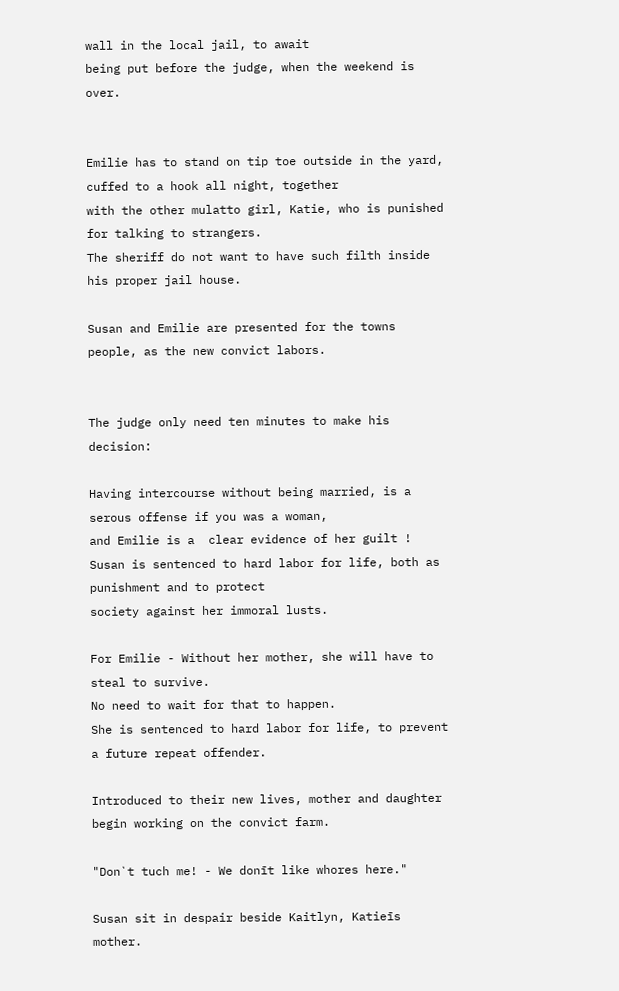wall in the local jail, to await
being put before the judge, when the weekend is over.


Emilie has to stand on tip toe outside in the yard, cuffed to a hook all night, together
with the other mulatto girl, Katie, who is punished for talking to strangers.
The sheriff do not want to have such filth inside his proper jail house.

Susan and Emilie are presented for the towns people, as the new convict labors.


The judge only need ten minutes to make his decision:

Having intercourse without being married, is a serous offense if you was a woman,
and Emilie is a  clear evidence of her guilt !
Susan is sentenced to hard labor for life, both as punishment and to protect
society against her immoral lusts.

For Emilie - Without her mother, she will have to steal to survive.
No need to wait for that to happen.
She is sentenced to hard labor for life, to prevent a future repeat offender.

Introduced to their new lives, mother and daughter begin working on the convict farm.

"Don`t tuch me! - We donīt like whores here."

Susan sit in despair beside Kaitlyn, Katieīs mother.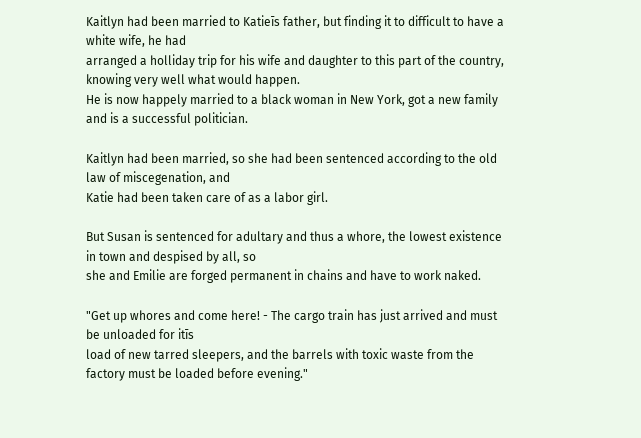Kaitlyn had been married to Katieīs father, but finding it to difficult to have a white wife, he had
arranged a holliday trip for his wife and daughter to this part of the country, knowing very well what would happen.
He is now happely married to a black woman in New York, got a new family and is a successful politician.

Kaitlyn had been married, so she had been sentenced according to the old law of miscegenation, and
Katie had been taken care of as a labor girl.

But Susan is sentenced for adultary and thus a whore, the lowest existence in town and despised by all, so
she and Emilie are forged permanent in chains and have to work naked.

"Get up whores and come here! - The cargo train has just arrived and must be unloaded for itīs
load of new tarred sleepers, and the barrels with toxic waste from the factory must be loaded before evening."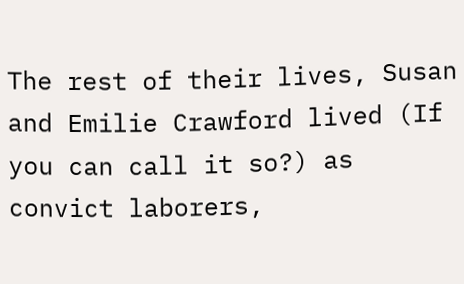The rest of their lives, Susan and Emilie Crawford lived (If you can call it so?) as convict laborers,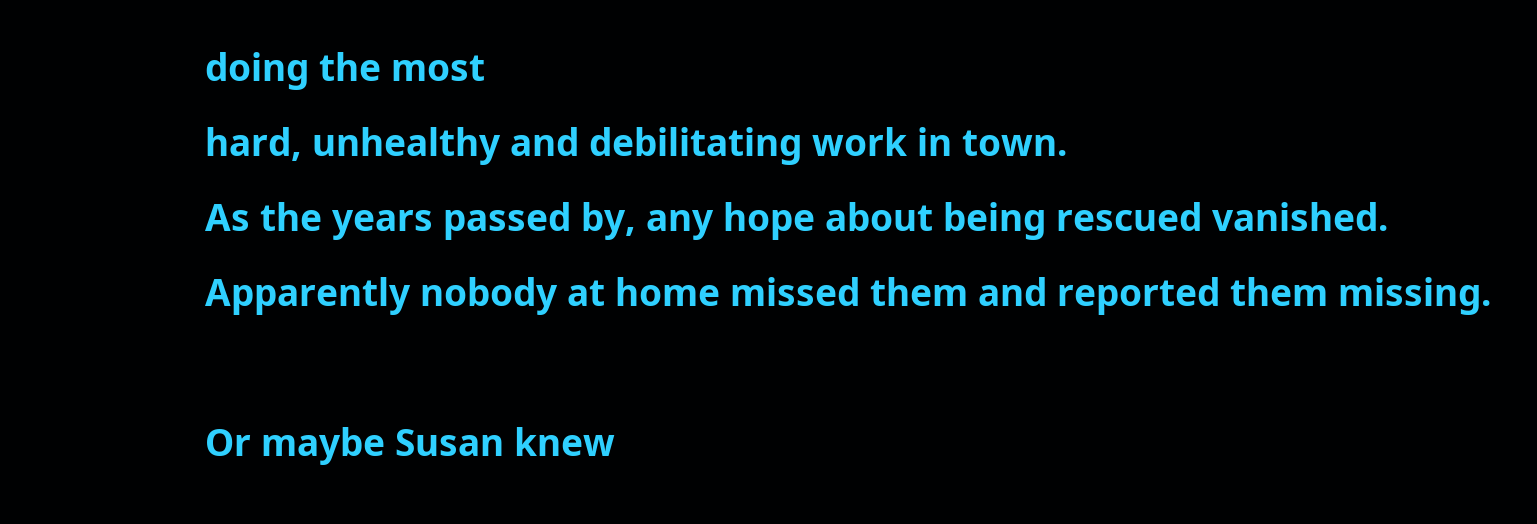doing the most
hard, unhealthy and debilitating work in town.
As the years passed by, any hope about being rescued vanished.
Apparently nobody at home missed them and reported them missing.

Or maybe Susan knew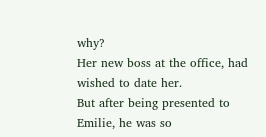why?
Her new boss at the office, had wished to date her.
But after being presented to Emilie, he was so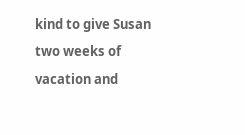kind to give Susan two weeks of vacation and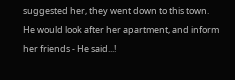suggested her, they went down to this town.
He would look after her apartment, and inform her friends - He said...!